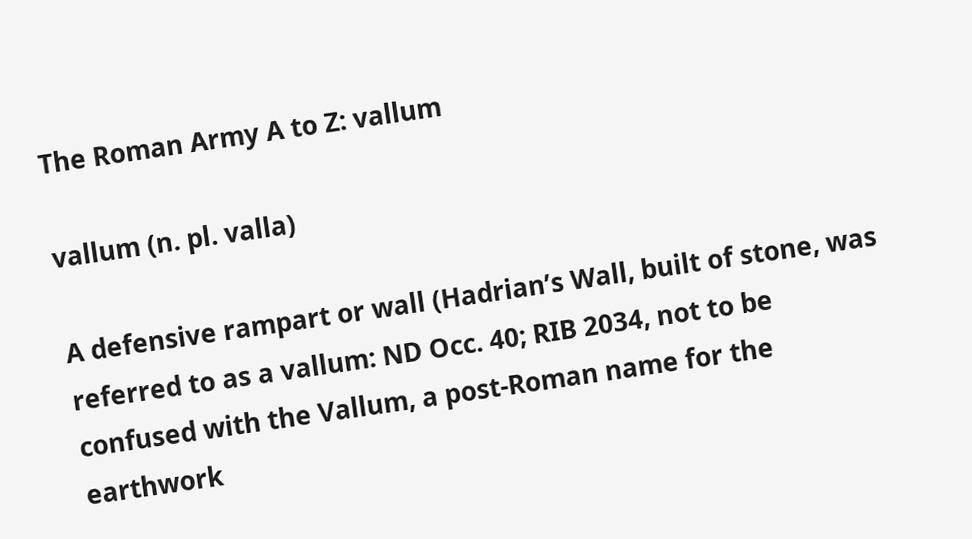The Roman Army A to Z: vallum

vallum (n. pl. valla)

A defensive rampart or wall (Hadrian’s Wall, built of stone, was referred to as a vallum: ND Occ. 40; RIB 2034, not to be confused with the Vallum, a post-Roman name for the earthwork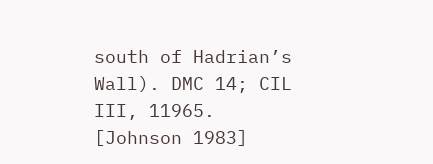south of Hadrian’s Wall). DMC 14; CIL III, 11965. [Johnson 1983]